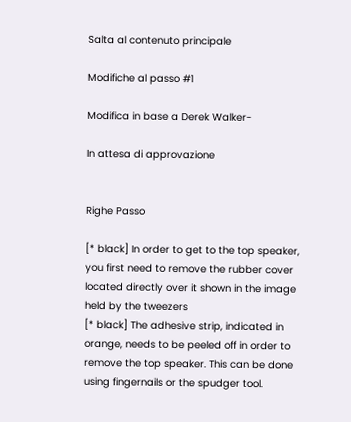Salta al contenuto principale

Modifiche al passo #1

Modifica in base a Derek Walker-

In attesa di approvazione


Righe Passo

[* black] In order to get to the top speaker, you first need to remove the rubber cover located directly over it shown in the image held by the tweezers
[* black] The adhesive strip, indicated in orange, needs to be peeled off in order to remove the top speaker. This can be done using fingernails or the spudger tool.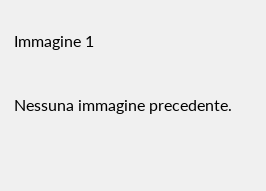Immagine 1

Nessuna immagine precedente.